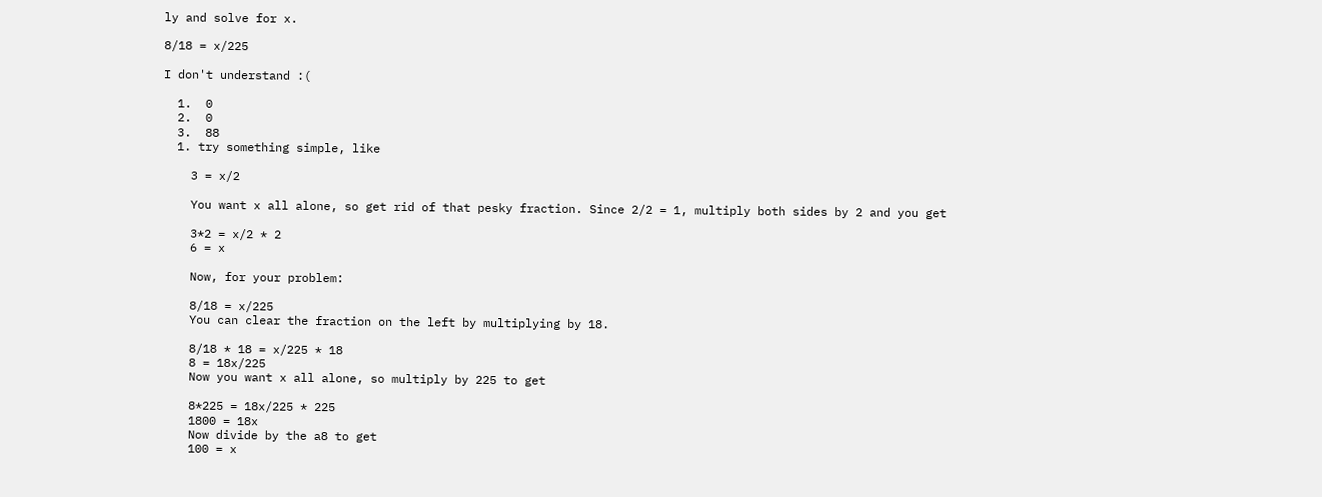ly and solve for x.

8/18 = x/225

I don't understand :(

  1.  0
  2.  0
  3.  88
  1. try something simple, like

    3 = x/2

    You want x all alone, so get rid of that pesky fraction. Since 2/2 = 1, multiply both sides by 2 and you get

    3*2 = x/2 * 2
    6 = x

    Now, for your problem:

    8/18 = x/225
    You can clear the fraction on the left by multiplying by 18.

    8/18 * 18 = x/225 * 18
    8 = 18x/225
    Now you want x all alone, so multiply by 225 to get

    8*225 = 18x/225 * 225
    1800 = 18x
    Now divide by the a8 to get
    100 = x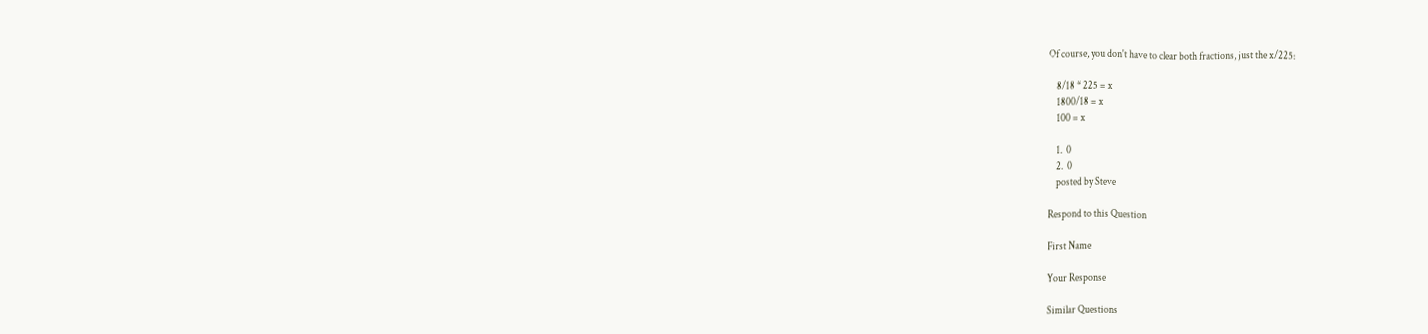Of course, you don't have to clear both fractions, just the x/225:

    8/18 * 225 = x
    1800/18 = x
    100 = x

    1.  0
    2.  0
    posted by Steve

Respond to this Question

First Name

Your Response

Similar Questions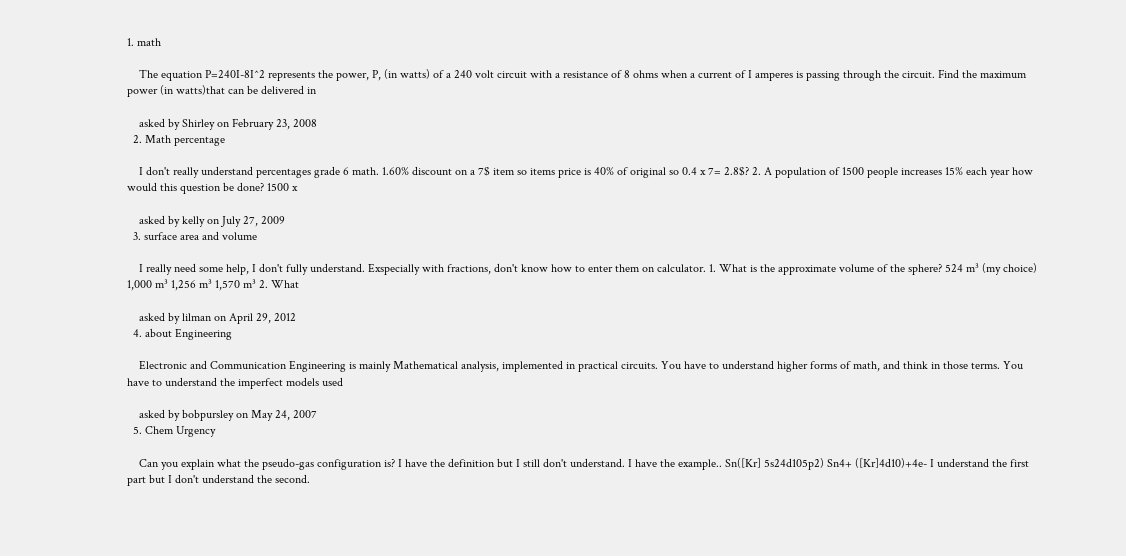1. math

    The equation P=240I-8I^2 represents the power, P, (in watts) of a 240 volt circuit with a resistance of 8 ohms when a current of I amperes is passing through the circuit. Find the maximum power (in watts)that can be delivered in

    asked by Shirley on February 23, 2008
  2. Math percentage

    I don't really understand percentages grade 6 math. 1.60% discount on a 7$ item so items price is 40% of original so 0.4 x 7= 2.8$? 2. A population of 1500 people increases 15% each year how would this question be done? 1500 x

    asked by kelly on July 27, 2009
  3. surface area and volume

    I really need some help, I don't fully understand. Exspecially with fractions, don't know how to enter them on calculator. 1. What is the approximate volume of the sphere? 524 m³ (my choice) 1,000 m³ 1,256 m³ 1,570 m³ 2. What

    asked by lilman on April 29, 2012
  4. about Engineering

    Electronic and Communication Engineering is mainly Mathematical analysis, implemented in practical circuits. You have to understand higher forms of math, and think in those terms. You have to understand the imperfect models used

    asked by bobpursley on May 24, 2007
  5. Chem Urgency

    Can you explain what the pseudo-gas configuration is? I have the definition but I still don't understand. I have the example.. Sn([Kr] 5s24d105p2) Sn4+ ([Kr]4d10)+4e- I understand the first part but I don't understand the second.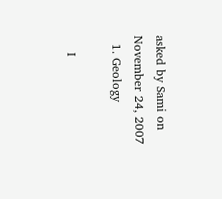asked by Sami on November 24, 2007
  1. Geology

    I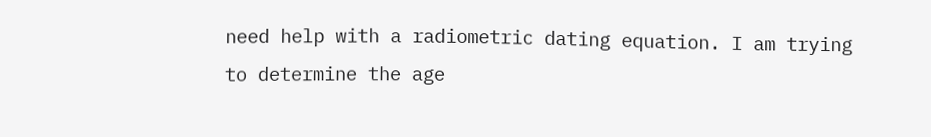need help with a radiometric dating equation. I am trying to determine the age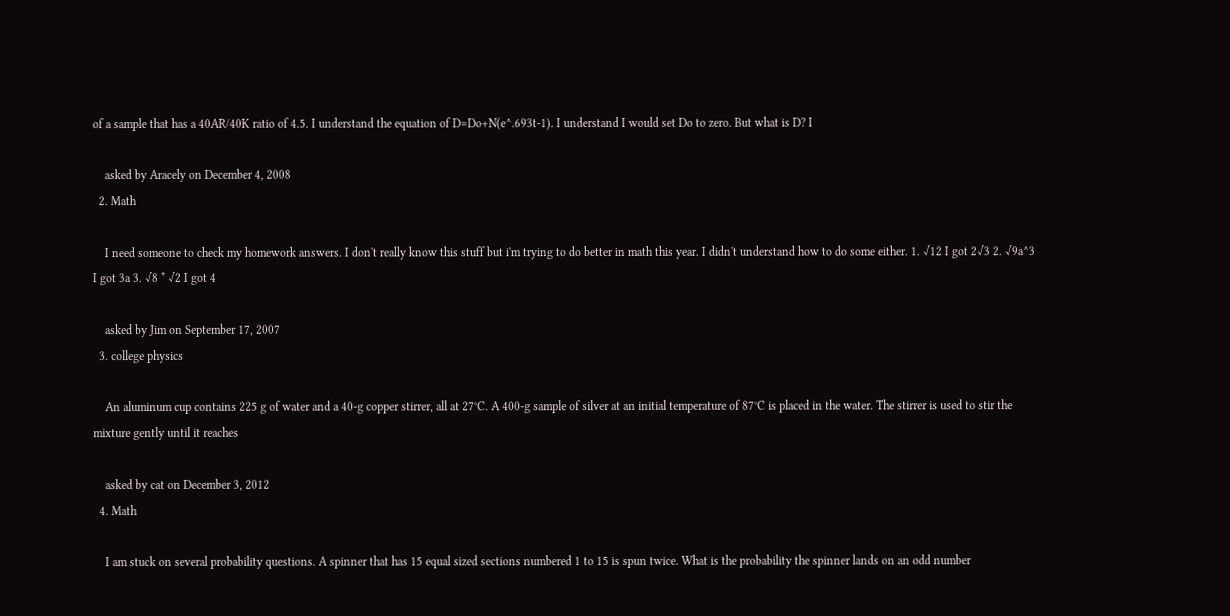of a sample that has a 40AR/40K ratio of 4.5. I understand the equation of D=Do+N(e^.693t-1). I understand I would set Do to zero. But what is D? I

    asked by Aracely on December 4, 2008
  2. Math

    I need someone to check my homework answers. I don't really know this stuff but i'm trying to do better in math this year. I didn't understand how to do some either. 1. √12 I got 2√3 2. √9a^3 I got 3a 3. √8 * √2 I got 4

    asked by Jim on September 17, 2007
  3. college physics

    An aluminum cup contains 225 g of water and a 40-g copper stirrer, all at 27°C. A 400-g sample of silver at an initial temperature of 87°C is placed in the water. The stirrer is used to stir the mixture gently until it reaches

    asked by cat on December 3, 2012
  4. Math

    I am stuck on several probability questions. A spinner that has 15 equal sized sections numbered 1 to 15 is spun twice. What is the probability the spinner lands on an odd number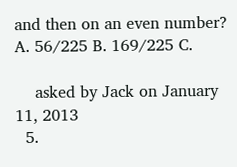and then on an even number? A. 56/225 B. 169/225 C.

    asked by Jack on January 11, 2013
  5.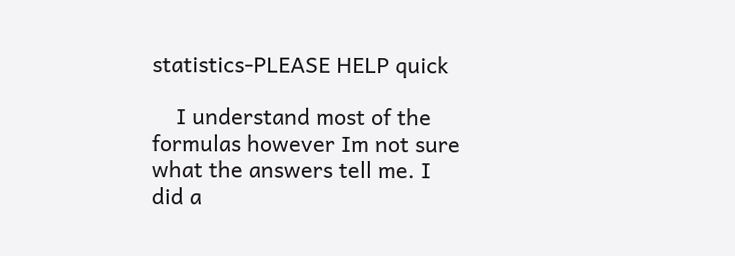statistics-PLEASE HELP quick

    I understand most of the formulas however Im not sure what the answers tell me. I did a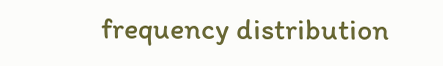frequency distribution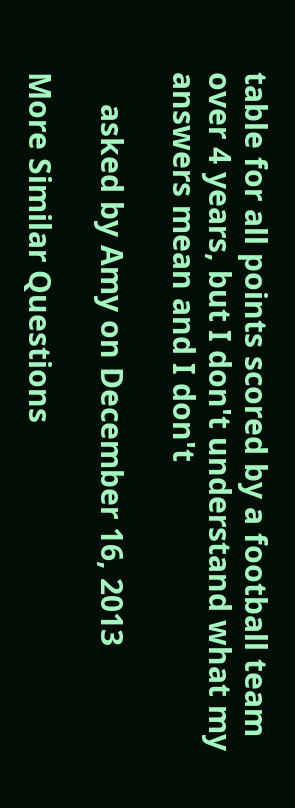table for all points scored by a football team over 4 years, but I don't understand what my answers mean and I don't

    asked by Amy on December 16, 2013

More Similar Questions